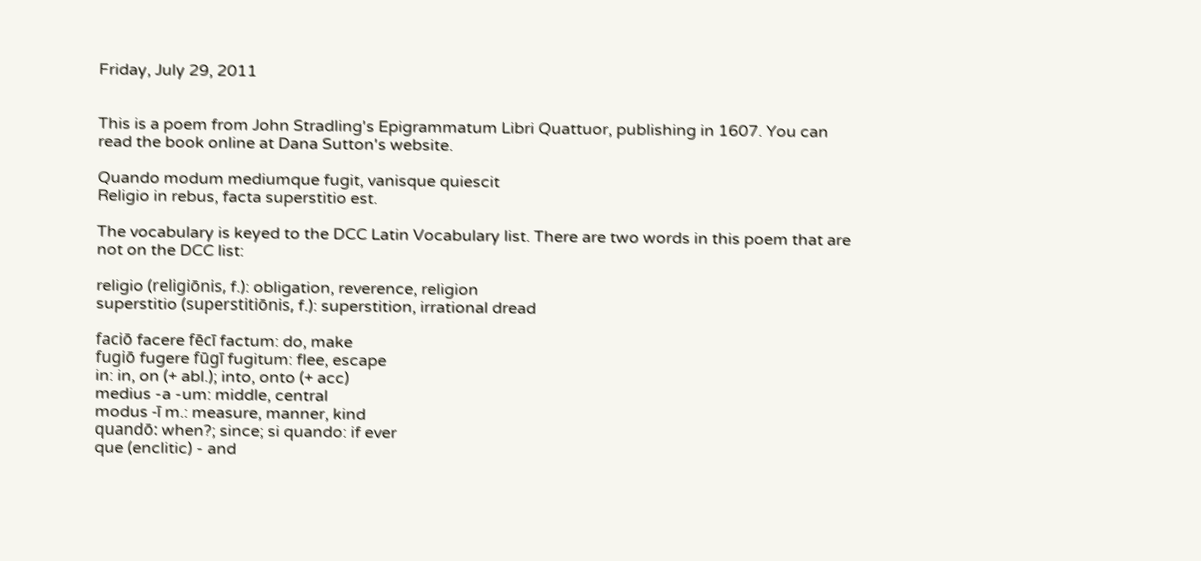Friday, July 29, 2011


This is a poem from John Stradling's Epigrammatum Libri Quattuor, publishing in 1607. You can read the book online at Dana Sutton's website.

Quando modum mediumque fugit, vanisque quiescit
Religio in rebus, facta superstitio est.

The vocabulary is keyed to the DCC Latin Vocabulary list. There are two words in this poem that are not on the DCC list:

religio (religiōnis, f.): obligation, reverence, religion
superstitio (superstitiōnis, f.): superstition, irrational dread

faciō facere fēcī factum: do, make
fugiō fugere fūgī fugitum: flee, escape
in: in, on (+ abl.); into, onto (+ acc)
medius -a -um: middle, central
modus -ī m.: measure, manner, kind
quandō: when?; since; si quando: if ever
que (enclitic) - and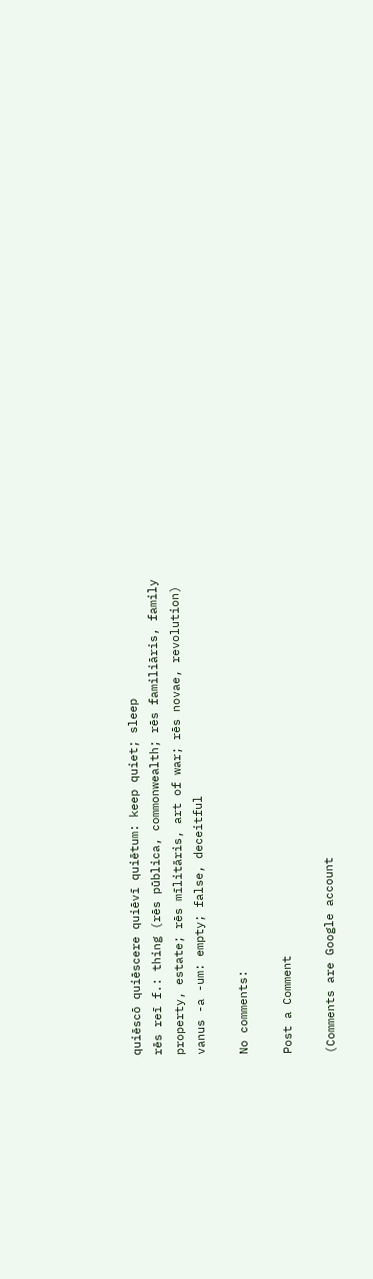quiēscō quiēscere quiēvī quiētum: keep quiet; sleep
rēs reī f.: thing (rēs pūblica, commonwealth; rēs familiāris, family property, estate; rēs mīlitāris, art of war; rēs novae, revolution)
vanus -a -um: empty; false, deceitful

No comments:

Post a Comment

(Comments are Google account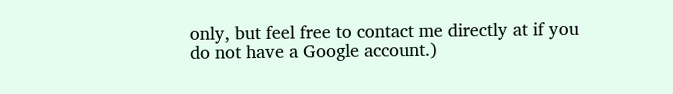only, but feel free to contact me directly at if you do not have a Google account.)